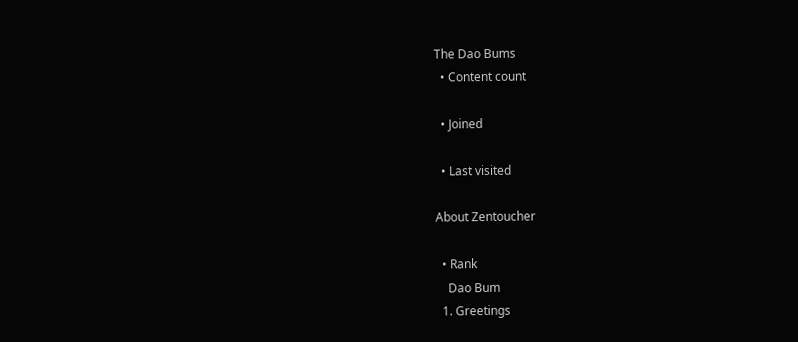The Dao Bums
  • Content count

  • Joined

  • Last visited

About Zentoucher

  • Rank
    Dao Bum
  1. Greetings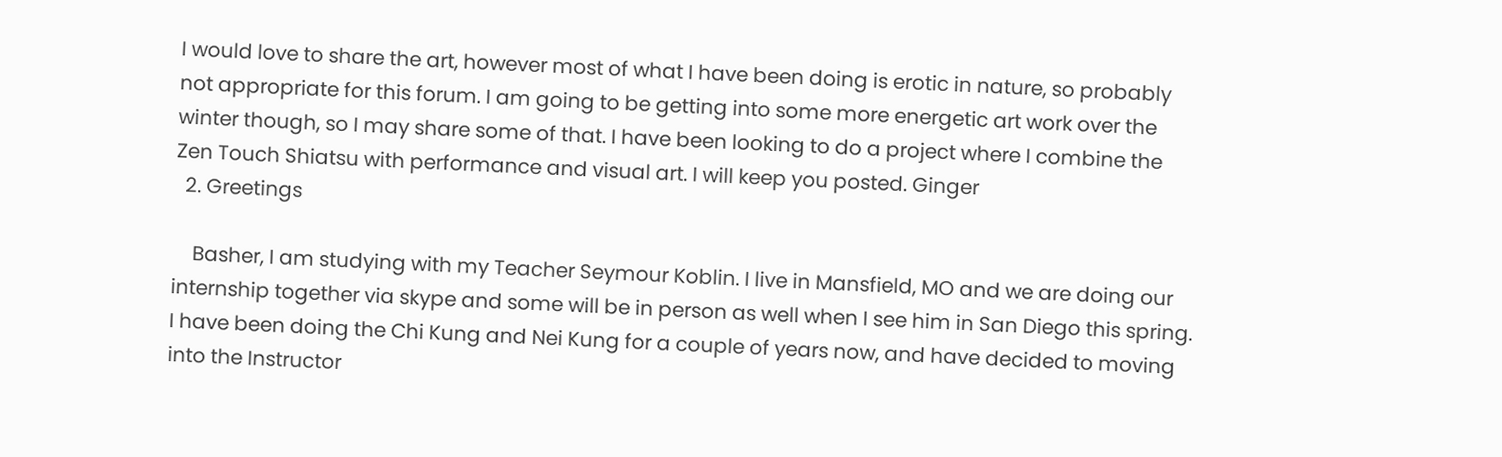I would love to share the art, however most of what I have been doing is erotic in nature, so probably not appropriate for this forum. I am going to be getting into some more energetic art work over the winter though, so I may share some of that. I have been looking to do a project where I combine the Zen Touch Shiatsu with performance and visual art. I will keep you posted. Ginger
  2. Greetings

    Basher, I am studying with my Teacher Seymour Koblin. I live in Mansfield, MO and we are doing our internship together via skype and some will be in person as well when I see him in San Diego this spring. I have been doing the Chi Kung and Nei Kung for a couple of years now, and have decided to moving into the Instructor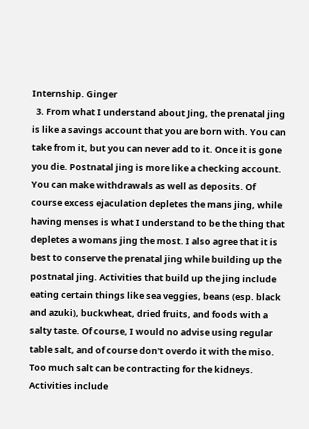Internship. Ginger
  3. From what I understand about Jing, the prenatal jing is like a savings account that you are born with. You can take from it, but you can never add to it. Once it is gone you die. Postnatal jing is more like a checking account. You can make withdrawals as well as deposits. Of course excess ejaculation depletes the mans jing, while having menses is what I understand to be the thing that depletes a womans jing the most. I also agree that it is best to conserve the prenatal jing while building up the postnatal jing. Activities that build up the jing include eating certain things like sea veggies, beans (esp. black and azuki), buckwheat, dried fruits, and foods with a salty taste. Of course, I would no advise using regular table salt, and of course don't overdo it with the miso. Too much salt can be contracting for the kidneys. Activities include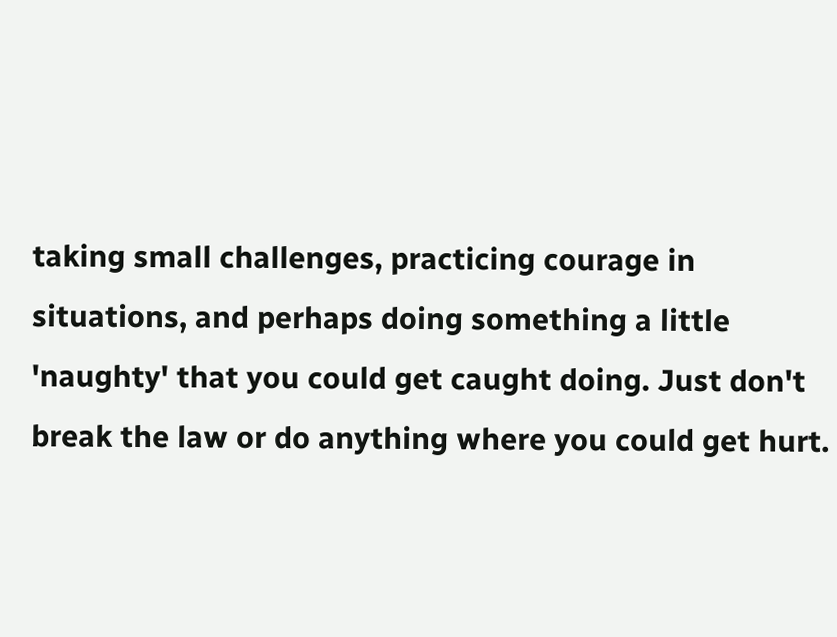taking small challenges, practicing courage in situations, and perhaps doing something a little 'naughty' that you could get caught doing. Just don't break the law or do anything where you could get hurt.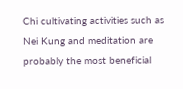Chi cultivating activities such as Nei Kung and meditation are probably the most beneficial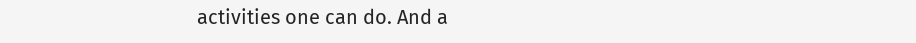activities one can do. And a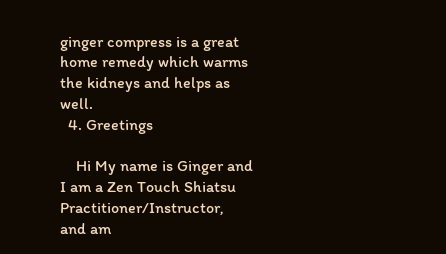ginger compress is a great home remedy which warms the kidneys and helps as well.
  4. Greetings

    Hi My name is Ginger and I am a Zen Touch Shiatsu Practitioner/Instructor, and am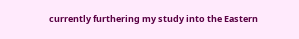currently furthering my study into the Eastern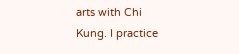arts with Chi Kung. I practice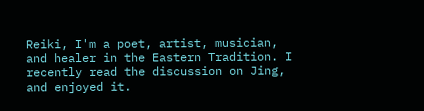Reiki, I'm a poet, artist, musician, and healer in the Eastern Tradition. I recently read the discussion on Jing, and enjoyed it.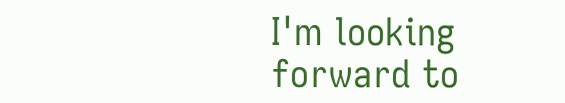I'm looking forward to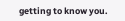getting to know you.